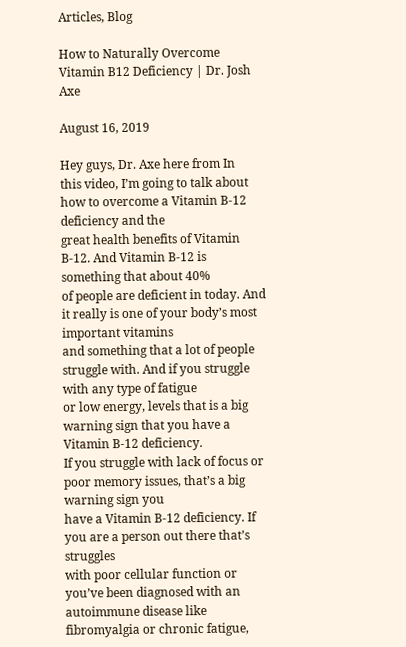Articles, Blog

How to Naturally Overcome Vitamin B12 Deficiency | Dr. Josh Axe

August 16, 2019

Hey guys, Dr. Axe here from In
this video, I’m going to talk about how to overcome a Vitamin B-12 deficiency and the
great health benefits of Vitamin B-12. And Vitamin B-12 is something that about 40%
of people are deficient in today. And it really is one of your body’s most important vitamins
and something that a lot of people struggle with. And if you struggle with any type of fatigue
or low energy, levels that is a big warning sign that you have a Vitamin B-12 deficiency.
If you struggle with lack of focus or poor memory issues, that’s a big warning sign you
have a Vitamin B-12 deficiency. If you are a person out there that’s struggles
with poor cellular function or you’ve been diagnosed with an autoimmune disease like
fibromyalgia or chronic fatigue,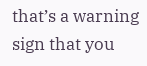that’s a warning sign that you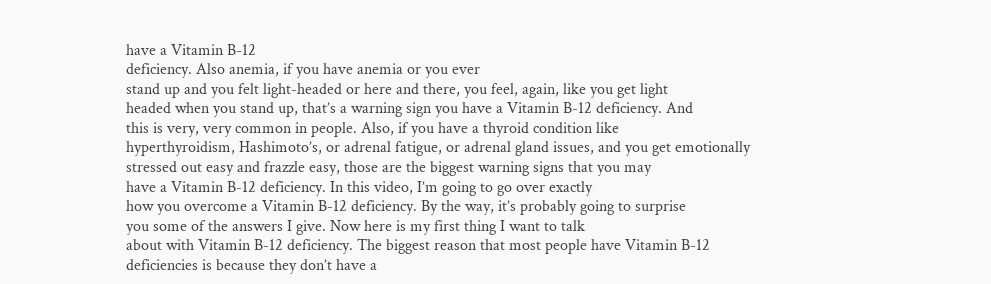have a Vitamin B-12
deficiency. Also anemia, if you have anemia or you ever
stand up and you felt light-headed or here and there, you feel, again, like you get light
headed when you stand up, that’s a warning sign you have a Vitamin B-12 deficiency. And
this is very, very common in people. Also, if you have a thyroid condition like
hyperthyroidism, Hashimoto’s, or adrenal fatigue, or adrenal gland issues, and you get emotionally
stressed out easy and frazzle easy, those are the biggest warning signs that you may
have a Vitamin B-12 deficiency. In this video, I’m going to go over exactly
how you overcome a Vitamin B-12 deficiency. By the way, it’s probably going to surprise
you some of the answers I give. Now here is my first thing I want to talk
about with Vitamin B-12 deficiency. The biggest reason that most people have Vitamin B-12
deficiencies is because they don’t have a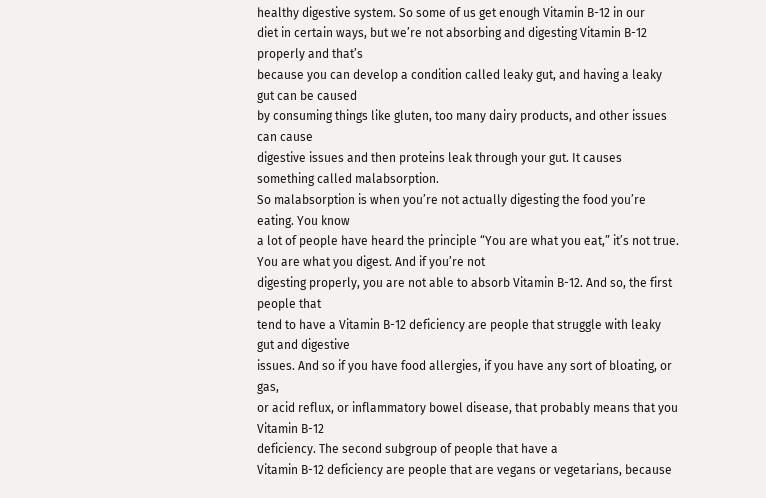healthy digestive system. So some of us get enough Vitamin B-12 in our
diet in certain ways, but we’re not absorbing and digesting Vitamin B-12 properly and that’s
because you can develop a condition called leaky gut, and having a leaky gut can be caused
by consuming things like gluten, too many dairy products, and other issues can cause
digestive issues and then proteins leak through your gut. It causes something called malabsorption.
So malabsorption is when you’re not actually digesting the food you’re eating. You know
a lot of people have heard the principle “You are what you eat,” it’s not true. You are what you digest. And if you’re not
digesting properly, you are not able to absorb Vitamin B-12. And so, the first people that
tend to have a Vitamin B-12 deficiency are people that struggle with leaky gut and digestive
issues. And so if you have food allergies, if you have any sort of bloating, or gas,
or acid reflux, or inflammatory bowel disease, that probably means that you Vitamin B-12
deficiency. The second subgroup of people that have a
Vitamin B-12 deficiency are people that are vegans or vegetarians, because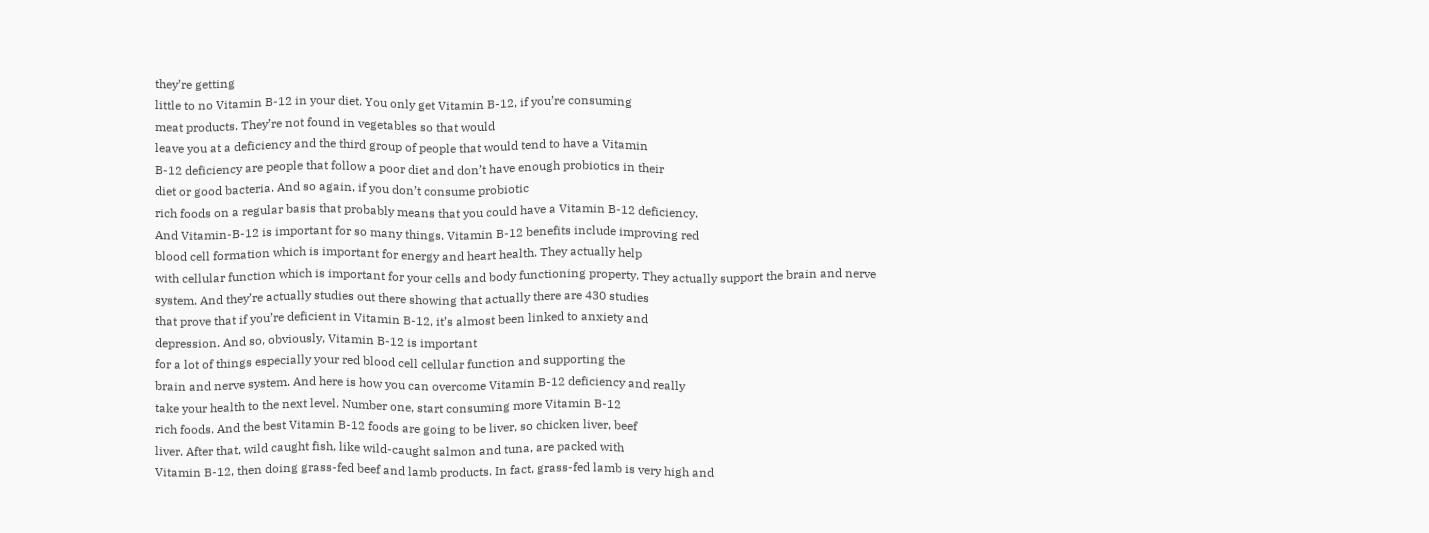they’re getting
little to no Vitamin B-12 in your diet. You only get Vitamin B-12, if you’re consuming
meat products. They’re not found in vegetables so that would
leave you at a deficiency and the third group of people that would tend to have a Vitamin
B-12 deficiency are people that follow a poor diet and don’t have enough probiotics in their
diet or good bacteria. And so again, if you don’t consume probiotic
rich foods on a regular basis that probably means that you could have a Vitamin B-12 deficiency.
And Vitamin-B-12 is important for so many things. Vitamin B-12 benefits include improving red
blood cell formation which is important for energy and heart health. They actually help
with cellular function which is important for your cells and body functioning property. They actually support the brain and nerve
system. And they’re actually studies out there showing that actually there are 430 studies
that prove that if you’re deficient in Vitamin B-12, it’s almost been linked to anxiety and
depression. And so, obviously, Vitamin B-12 is important
for a lot of things especially your red blood cell cellular function and supporting the
brain and nerve system. And here is how you can overcome Vitamin B-12 deficiency and really
take your health to the next level. Number one, start consuming more Vitamin B-12
rich foods. And the best Vitamin B-12 foods are going to be liver, so chicken liver, beef
liver. After that, wild caught fish, like wild-caught salmon and tuna, are packed with
Vitamin B-12, then doing grass-fed beef and lamb products. In fact, grass-fed lamb is very high and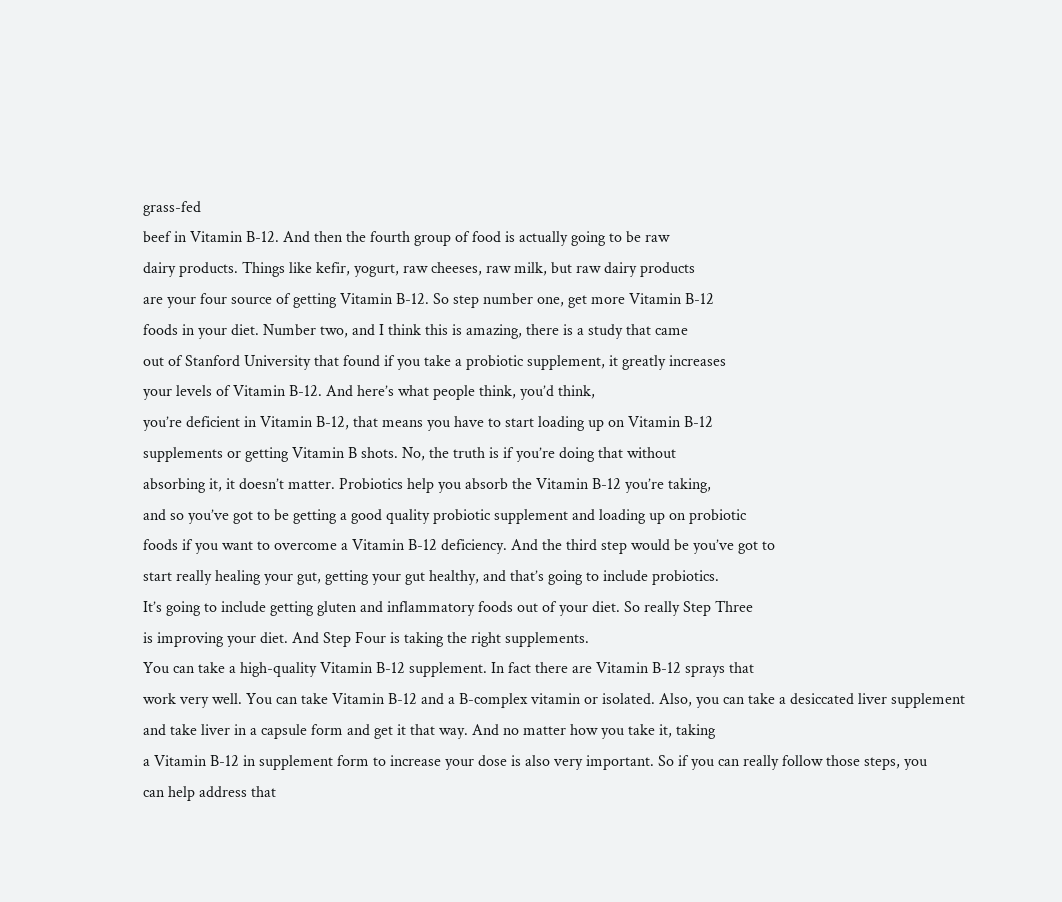grass-fed
beef in Vitamin B-12. And then the fourth group of food is actually going to be raw
dairy products. Things like kefir, yogurt, raw cheeses, raw milk, but raw dairy products
are your four source of getting Vitamin B-12. So step number one, get more Vitamin B-12
foods in your diet. Number two, and I think this is amazing, there is a study that came
out of Stanford University that found if you take a probiotic supplement, it greatly increases
your levels of Vitamin B-12. And here’s what people think, you’d think,
you’re deficient in Vitamin B-12, that means you have to start loading up on Vitamin B-12
supplements or getting Vitamin B shots. No, the truth is if you’re doing that without
absorbing it, it doesn’t matter. Probiotics help you absorb the Vitamin B-12 you’re taking,
and so you’ve got to be getting a good quality probiotic supplement and loading up on probiotic
foods if you want to overcome a Vitamin B-12 deficiency. And the third step would be you’ve got to
start really healing your gut, getting your gut healthy, and that’s going to include probiotics.
It’s going to include getting gluten and inflammatory foods out of your diet. So really Step Three
is improving your diet. And Step Four is taking the right supplements.
You can take a high-quality Vitamin B-12 supplement. In fact there are Vitamin B-12 sprays that
work very well. You can take Vitamin B-12 and a B-complex vitamin or isolated. Also, you can take a desiccated liver supplement
and take liver in a capsule form and get it that way. And no matter how you take it, taking
a Vitamin B-12 in supplement form to increase your dose is also very important. So if you can really follow those steps, you
can help address that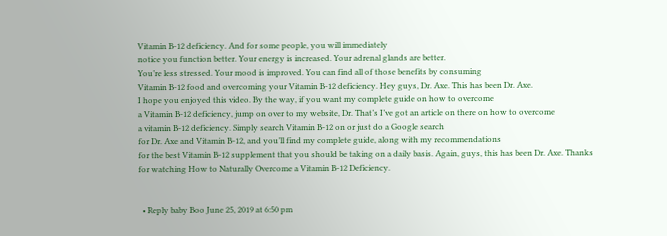Vitamin B-12 deficiency. And for some people, you will immediately
notice you function better. Your energy is increased. Your adrenal glands are better.
You’re less stressed. Your mood is improved. You can find all of those benefits by consuming
Vitamin B-12 food and overcoming your Vitamin B-12 deficiency. Hey guys, Dr. Axe. This has been Dr. Axe.
I hope you enjoyed this video. By the way, if you want my complete guide on how to overcome
a Vitamin B-12 deficiency, jump on over to my website, Dr. That’s I’ve got an article on there on how to overcome
a vitamin B-12 deficiency. Simply search Vitamin B-12 on or just do a Google search
for Dr. Axe and Vitamin B-12, and you’ll find my complete guide, along with my recommendations
for the best Vitamin B-12 supplement that you should be taking on a daily basis. Again, guys, this has been Dr. Axe. Thanks
for watching How to Naturally Overcome a Vitamin B-12 Deficiency.


  • Reply baby Boo June 25, 2019 at 6:50 pm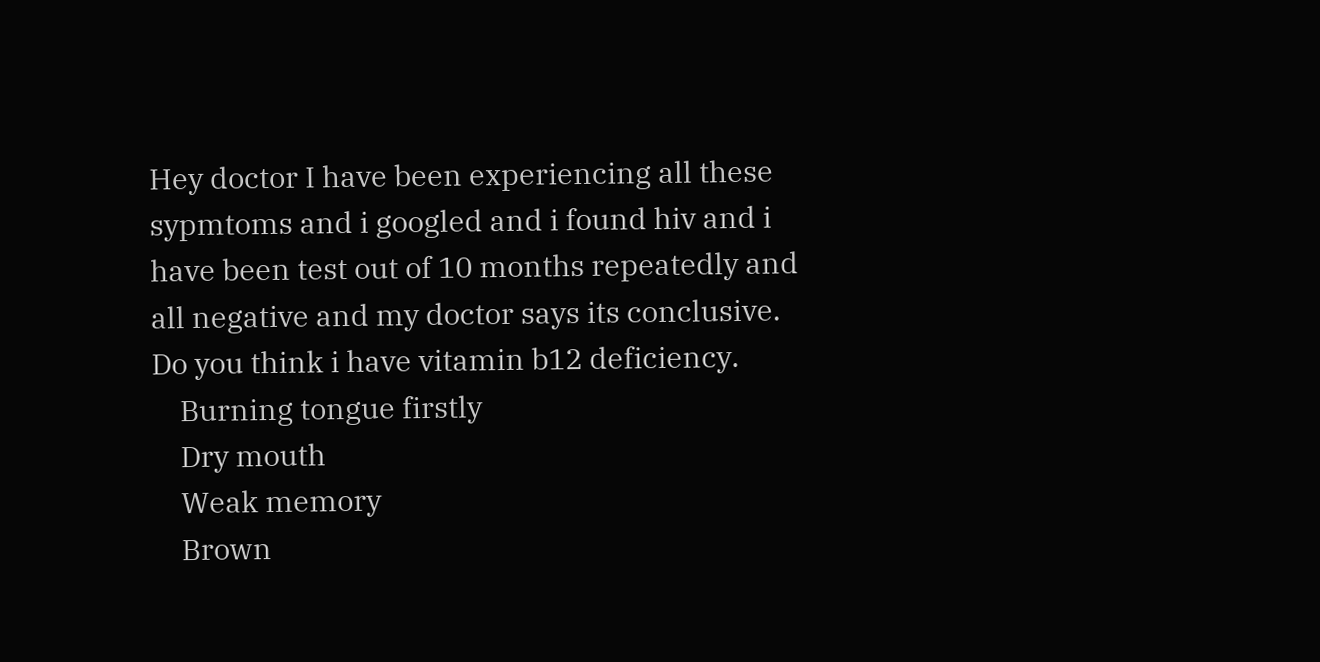Hey doctor I have been experiencing all these sypmtoms and i googled and i found hiv and i have been test out of 10 months repeatedly and all negative and my doctor says its conclusive. Do you think i have vitamin b12 deficiency.
    Burning tongue firstly
    Dry mouth
    Weak memory
    Brown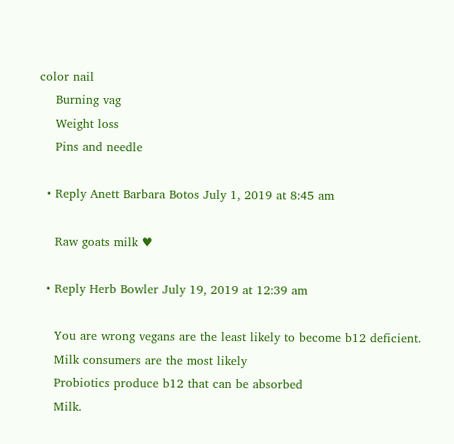color nail
    Burning vag
    Weight loss
    Pins and needle

  • Reply Anett Barbara Botos July 1, 2019 at 8:45 am

    Raw goats milk ♥

  • Reply Herb Bowler July 19, 2019 at 12:39 am

    You are wrong vegans are the least likely to become b12 deficient.
    Milk consumers are the most likely
    Probiotics produce b12 that can be absorbed
    Milk.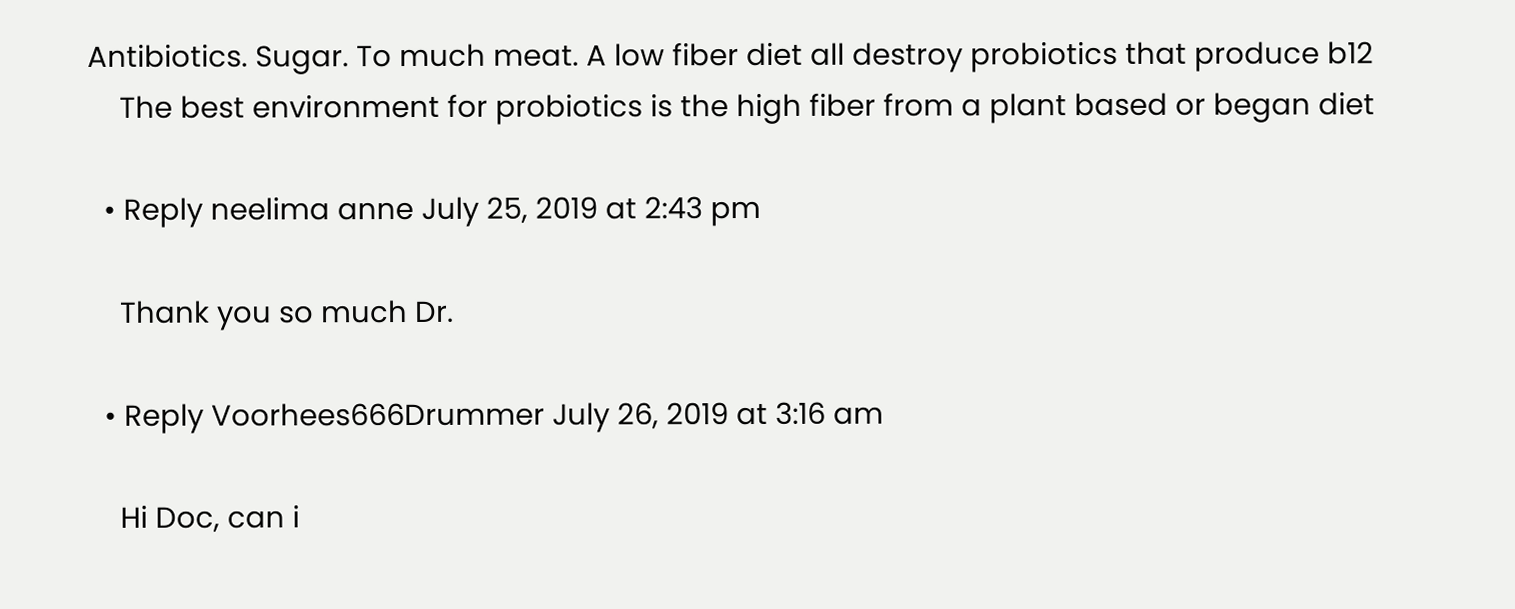Antibiotics. Sugar. To much meat. A low fiber diet all destroy probiotics that produce b12
    The best environment for probiotics is the high fiber from a plant based or began diet

  • Reply neelima anne July 25, 2019 at 2:43 pm

    Thank you so much Dr.

  • Reply Voorhees666Drummer July 26, 2019 at 3:16 am

    Hi Doc, can i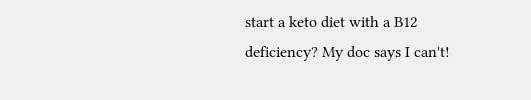start a keto diet with a B12 deficiency? My doc says I can't!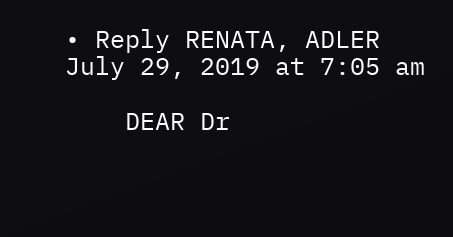• Reply RENATA, ADLER July 29, 2019 at 7:05 am

    DEAR Dr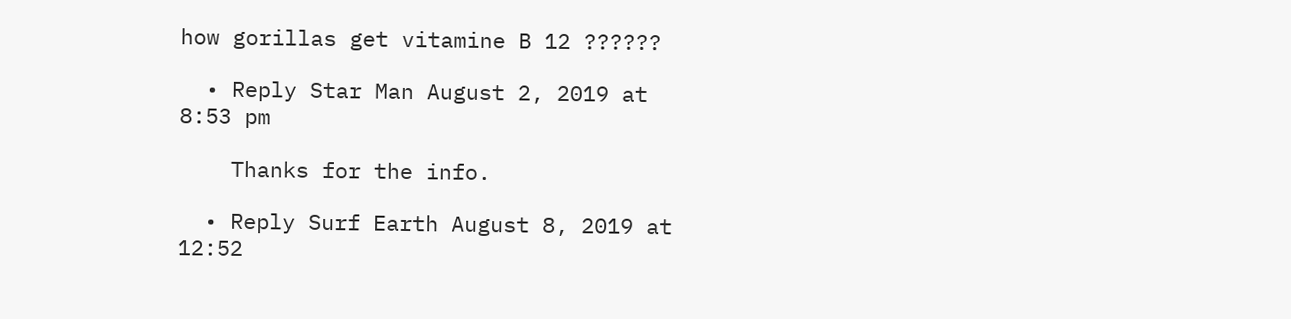how gorillas get vitamine B 12 ??????

  • Reply Star Man August 2, 2019 at 8:53 pm

    Thanks for the info.

  • Reply Surf Earth August 8, 2019 at 12:52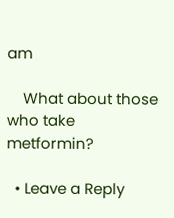am

    What about those who take metformin?

  • Leave a Reply